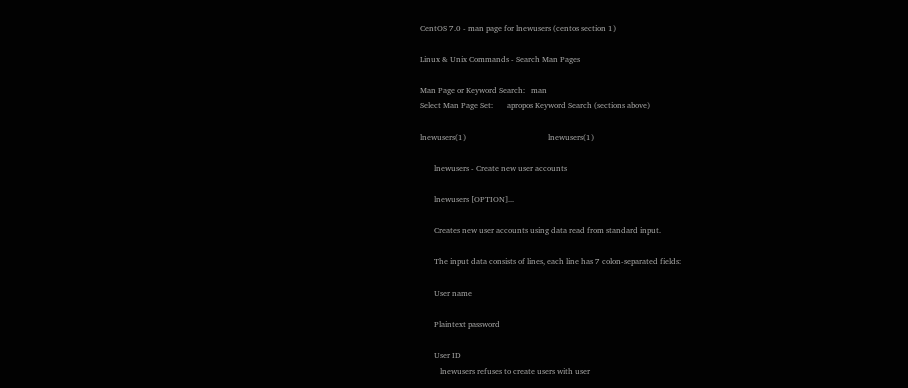CentOS 7.0 - man page for lnewusers (centos section 1)

Linux & Unix Commands - Search Man Pages

Man Page or Keyword Search:   man
Select Man Page Set:       apropos Keyword Search (sections above)

lnewusers(1)                                         lnewusers(1)

       lnewusers - Create new user accounts

       lnewusers [OPTION]...

       Creates new user accounts using data read from standard input.

       The input data consists of lines, each line has 7 colon-separated fields:

       User name

       Plaintext password

       User ID
          lnewusers refuses to create users with user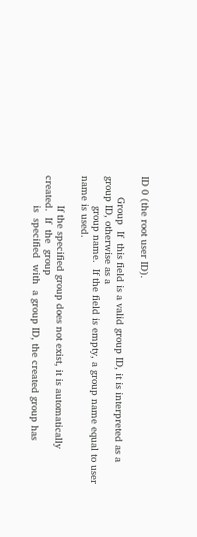ID 0 (the root user ID).

       Group  If  this field is a valid group ID, it is interpreted as a group ID, otherwise as a
          group name.  If the field is empty, a group name equal to user name is used.

          If the specified group does not exist, it is automatically created.  If  the  group
          is  specified  with  a group ID, the created group has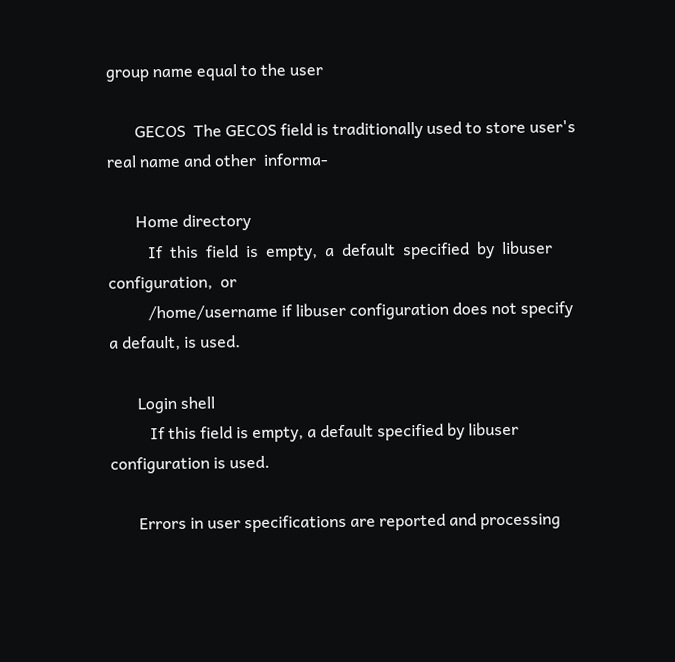group name equal to the user

       GECOS  The GECOS field is traditionally used to store user's real name and other  informa-

       Home directory
          If  this  field  is  empty,  a  default  specified  by  libuser  configuration,  or
          /home/username if libuser configuration does not specify a default, is used.

       Login shell
          If this field is empty, a default specified by libuser configuration is used.

       Errors in user specifications are reported and processing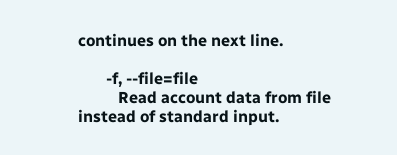continues on the next line.

       -f, --file=file
          Read account data from file instead of standard input.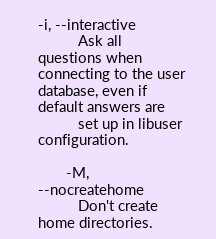-i, --interactive
          Ask all questions when connecting to the user database, even if default answers are
          set up in libuser configuration.

       -M, --nocreatehome
          Don't create home directories.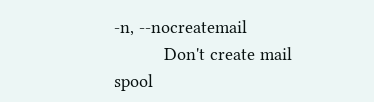-n, --nocreatemail
          Don't create mail spool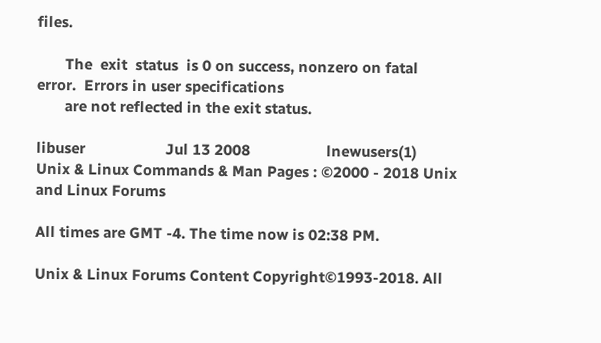files.

       The  exit  status  is 0 on success, nonzero on fatal error.  Errors in user specifications
       are not reflected in the exit status.

libuser                    Jul 13 2008                   lnewusers(1)
Unix & Linux Commands & Man Pages : ©2000 - 2018 Unix and Linux Forums

All times are GMT -4. The time now is 02:38 PM.

Unix & Linux Forums Content Copyright©1993-2018. All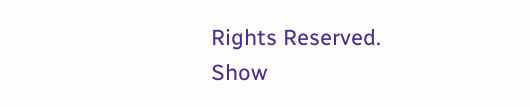Rights Reserved.
Show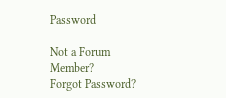Password

Not a Forum Member?
Forgot Password?